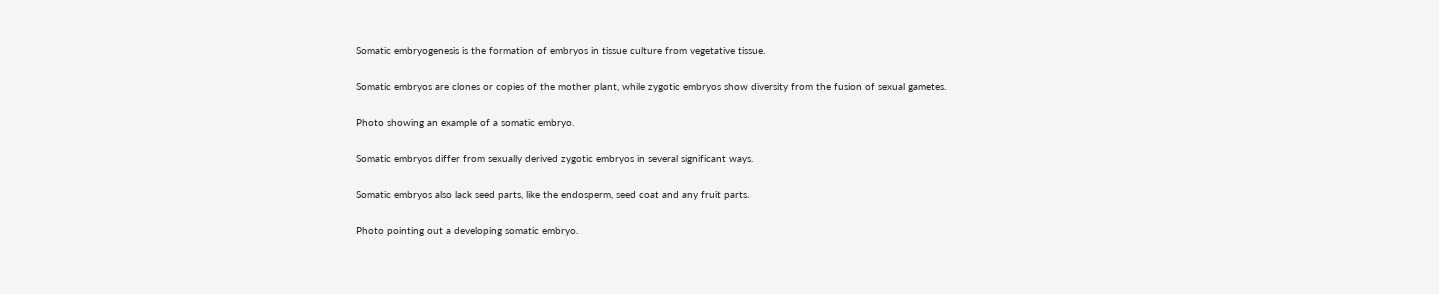Somatic embryogenesis is the formation of embryos in tissue culture from vegetative tissue.

Somatic embryos are clones or copies of the mother plant, while zygotic embryos show diversity from the fusion of sexual gametes.

Photo showing an example of a somatic embryo.

Somatic embryos differ from sexually derived zygotic embryos in several significant ways.

Somatic embryos also lack seed parts, like the endosperm, seed coat and any fruit parts.

Photo pointing out a developing somatic embryo.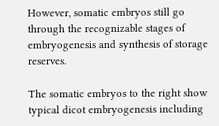However, somatic embryos still go through the recognizable stages of embryogenesis and synthesis of storage reserves.

The somatic embryos to the right show typical dicot embryogenesis including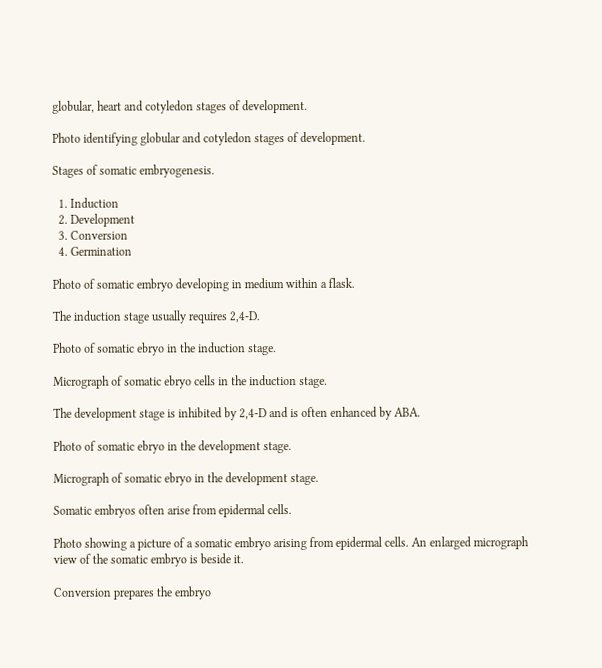globular, heart and cotyledon stages of development.

Photo identifying globular and cotyledon stages of development.

Stages of somatic embryogenesis.

  1. Induction
  2. Development
  3. Conversion
  4. Germination

Photo of somatic embryo developing in medium within a flask.

The induction stage usually requires 2,4-D.

Photo of somatic ebryo in the induction stage.

Micrograph of somatic ebryo cells in the induction stage.

The development stage is inhibited by 2,4-D and is often enhanced by ABA.

Photo of somatic ebryo in the development stage.

Micrograph of somatic ebryo in the development stage.

Somatic embryos often arise from epidermal cells.

Photo showing a picture of a somatic embryo arising from epidermal cells. An enlarged micrograph view of the somatic embryo is beside it.

Conversion prepares the embryo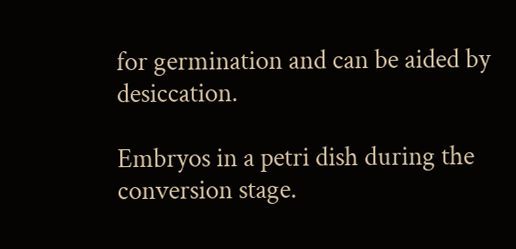for germination and can be aided by desiccation.

Embryos in a petri dish during the conversion stage.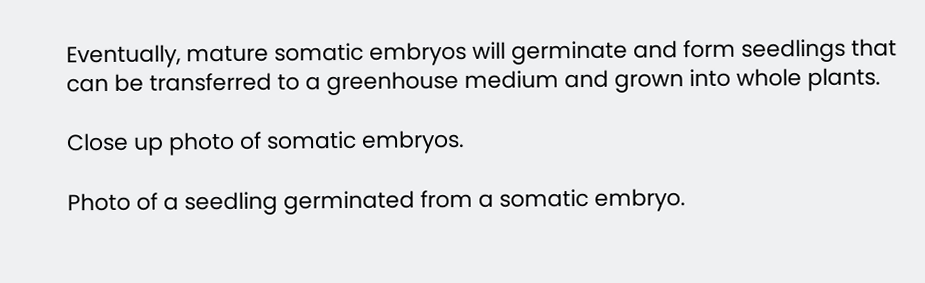Eventually, mature somatic embryos will germinate and form seedlings that can be transferred to a greenhouse medium and grown into whole plants.

Close up photo of somatic embryos.

Photo of a seedling germinated from a somatic embryo.